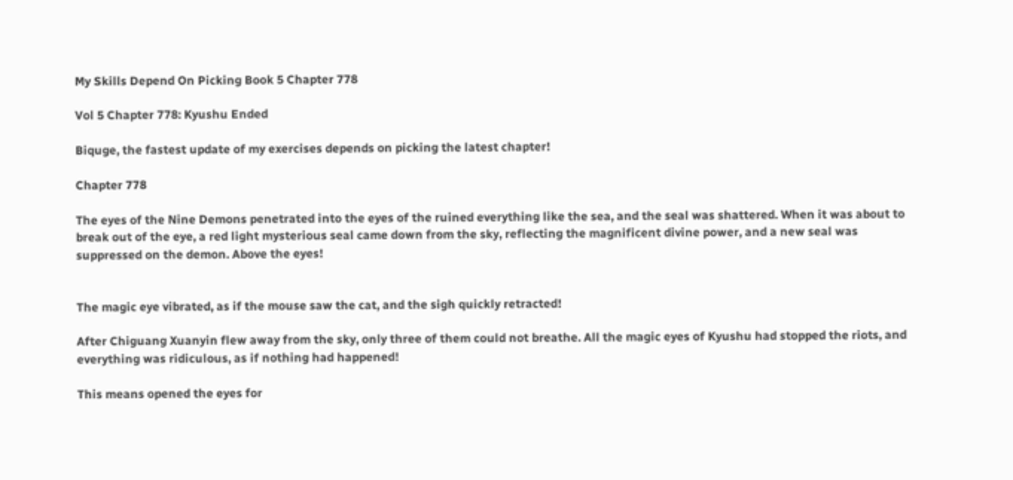My Skills Depend On Picking Book 5 Chapter 778

Vol 5 Chapter 778: Kyushu Ended

Biquge, the fastest update of my exercises depends on picking the latest chapter!

Chapter 778

The eyes of the Nine Demons penetrated into the eyes of the ruined everything like the sea, and the seal was shattered. When it was about to break out of the eye, a red light mysterious seal came down from the sky, reflecting the magnificent divine power, and a new seal was suppressed on the demon. Above the eyes!


The magic eye vibrated, as if the mouse saw the cat, and the sigh quickly retracted!

After Chiguang Xuanyin flew away from the sky, only three of them could not breathe. All the magic eyes of Kyushu had stopped the riots, and everything was ridiculous, as if nothing had happened!

This means opened the eyes for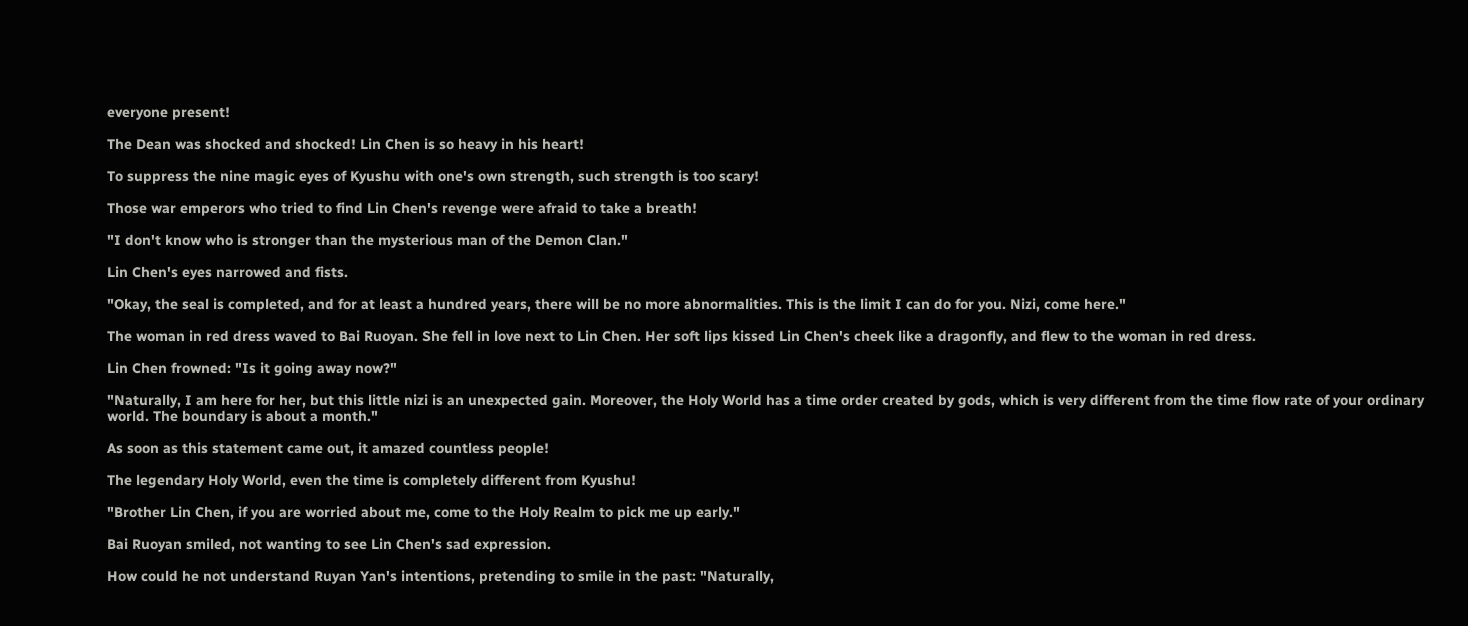everyone present!

The Dean was shocked and shocked! Lin Chen is so heavy in his heart!

To suppress the nine magic eyes of Kyushu with one's own strength, such strength is too scary!

Those war emperors who tried to find Lin Chen's revenge were afraid to take a breath!

"I don't know who is stronger than the mysterious man of the Demon Clan."

Lin Chen's eyes narrowed and fists.

"Okay, the seal is completed, and for at least a hundred years, there will be no more abnormalities. This is the limit I can do for you. Nizi, come here."

The woman in red dress waved to Bai Ruoyan. She fell in love next to Lin Chen. Her soft lips kissed Lin Chen's cheek like a dragonfly, and flew to the woman in red dress.

Lin Chen frowned: "Is it going away now?"

"Naturally, I am here for her, but this little nizi is an unexpected gain. Moreover, the Holy World has a time order created by gods, which is very different from the time flow rate of your ordinary world. The boundary is about a month."

As soon as this statement came out, it amazed countless people!

The legendary Holy World, even the time is completely different from Kyushu!

"Brother Lin Chen, if you are worried about me, come to the Holy Realm to pick me up early."

Bai Ruoyan smiled, not wanting to see Lin Chen's sad expression.

How could he not understand Ruyan Yan's intentions, pretending to smile in the past: "Naturally,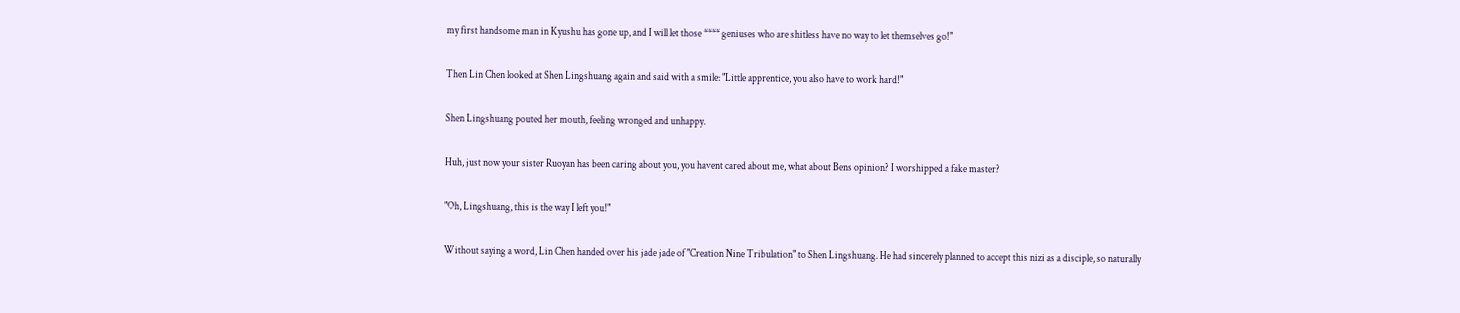my first handsome man in Kyushu has gone up, and I will let those **** geniuses who are shitless have no way to let themselves go!"

Then Lin Chen looked at Shen Lingshuang again and said with a smile: "Little apprentice, you also have to work hard!"

Shen Lingshuang pouted her mouth, feeling wronged and unhappy.

Huh, just now your sister Ruoyan has been caring about you, you havent cared about me, what about Bens opinion? I worshipped a fake master?

"Oh, Lingshuang, this is the way I left you!"

Without saying a word, Lin Chen handed over his jade jade of "Creation Nine Tribulation" to Shen Lingshuang. He had sincerely planned to accept this nizi as a disciple, so naturally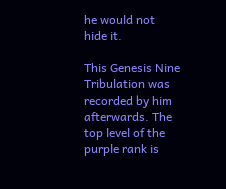he would not hide it.

This Genesis Nine Tribulation was recorded by him afterwards. The top level of the purple rank is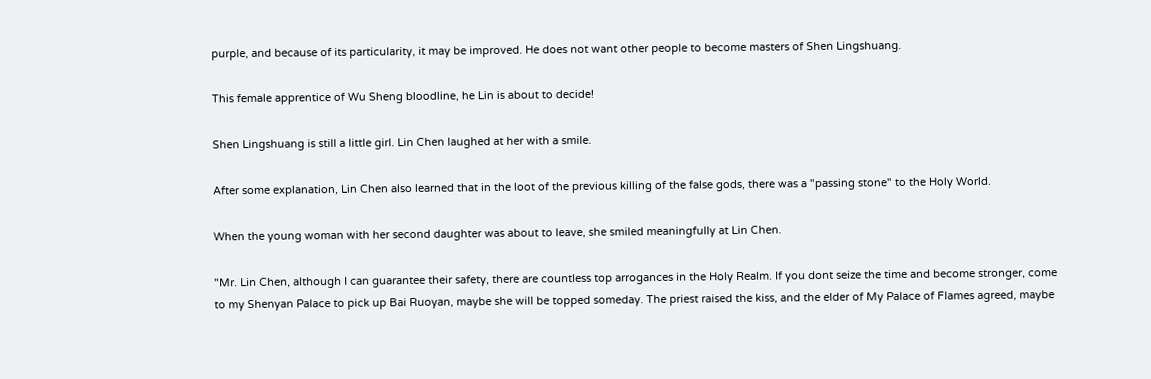purple, and because of its particularity, it may be improved. He does not want other people to become masters of Shen Lingshuang.

This female apprentice of Wu Sheng bloodline, he Lin is about to decide!

Shen Lingshuang is still a little girl. Lin Chen laughed at her with a smile.

After some explanation, Lin Chen also learned that in the loot of the previous killing of the false gods, there was a "passing stone" to the Holy World.

When the young woman with her second daughter was about to leave, she smiled meaningfully at Lin Chen.

"Mr. Lin Chen, although I can guarantee their safety, there are countless top arrogances in the Holy Realm. If you dont seize the time and become stronger, come to my Shenyan Palace to pick up Bai Ruoyan, maybe she will be topped someday. The priest raised the kiss, and the elder of My Palace of Flames agreed, maybe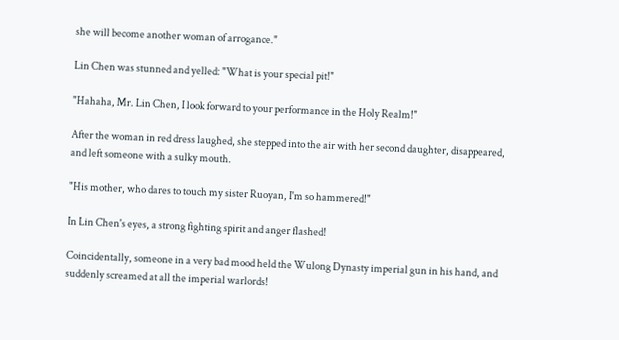she will become another woman of arrogance."

Lin Chen was stunned and yelled: "What is your special pit!"

"Hahaha, Mr. Lin Chen, I look forward to your performance in the Holy Realm!"

After the woman in red dress laughed, she stepped into the air with her second daughter, disappeared, and left someone with a sulky mouth.

"His mother, who dares to touch my sister Ruoyan, I'm so hammered!"

In Lin Chen's eyes, a strong fighting spirit and anger flashed!

Coincidentally, someone in a very bad mood held the Wulong Dynasty imperial gun in his hand, and suddenly screamed at all the imperial warlords!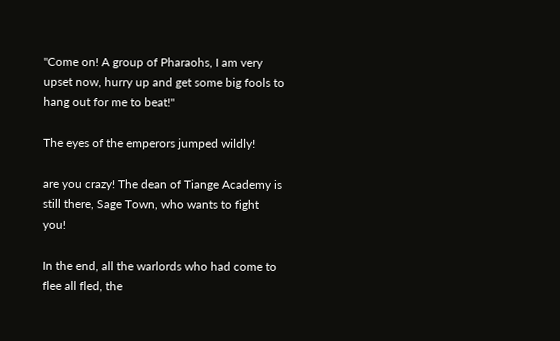"Come on! A group of Pharaohs, I am very upset now, hurry up and get some big fools to hang out for me to beat!"

The eyes of the emperors jumped wildly!

are you crazy! The dean of Tiange Academy is still there, Sage Town, who wants to fight you!

In the end, all the warlords who had come to flee all fled, the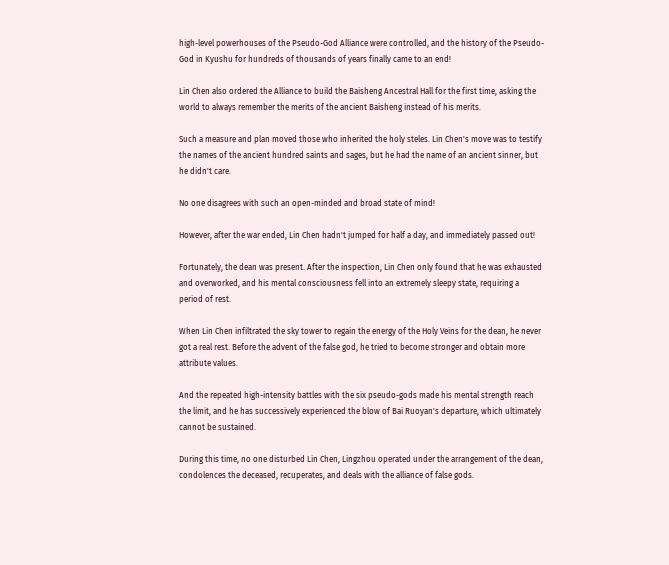high-level powerhouses of the Pseudo-God Alliance were controlled, and the history of the Pseudo-God in Kyushu for hundreds of thousands of years finally came to an end!

Lin Chen also ordered the Alliance to build the Baisheng Ancestral Hall for the first time, asking the world to always remember the merits of the ancient Baisheng instead of his merits.

Such a measure and plan moved those who inherited the holy steles. Lin Chen's move was to testify the names of the ancient hundred saints and sages, but he had the name of an ancient sinner, but he didn't care.

No one disagrees with such an open-minded and broad state of mind!

However, after the war ended, Lin Chen hadn't jumped for half a day, and immediately passed out!

Fortunately, the dean was present. After the inspection, Lin Chen only found that he was exhausted and overworked, and his mental consciousness fell into an extremely sleepy state, requiring a period of rest.

When Lin Chen infiltrated the sky tower to regain the energy of the Holy Veins for the dean, he never got a real rest. Before the advent of the false god, he tried to become stronger and obtain more attribute values.

And the repeated high-intensity battles with the six pseudo-gods made his mental strength reach the limit, and he has successively experienced the blow of Bai Ruoyan's departure, which ultimately cannot be sustained.

During this time, no one disturbed Lin Chen, Lingzhou operated under the arrangement of the dean, condolences the deceased, recuperates, and deals with the alliance of false gods.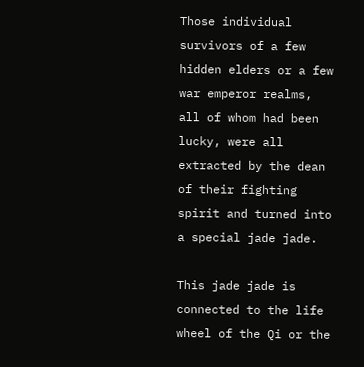Those individual survivors of a few hidden elders or a few war emperor realms, all of whom had been lucky, were all extracted by the dean of their fighting spirit and turned into a special jade jade.

This jade jade is connected to the life wheel of the Qi or the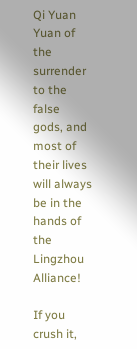Qi Yuan Yuan of the surrender to the false gods, and most of their lives will always be in the hands of the Lingzhou Alliance!

If you crush it,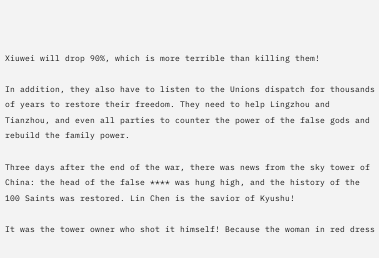Xiuwei will drop 90%, which is more terrible than killing them!

In addition, they also have to listen to the Unions dispatch for thousands of years to restore their freedom. They need to help Lingzhou and Tianzhou, and even all parties to counter the power of the false gods and rebuild the family power.

Three days after the end of the war, there was news from the sky tower of China: the head of the false **** was hung high, and the history of the 100 Saints was restored. Lin Chen is the savior of Kyushu!

It was the tower owner who shot it himself! Because the woman in red dress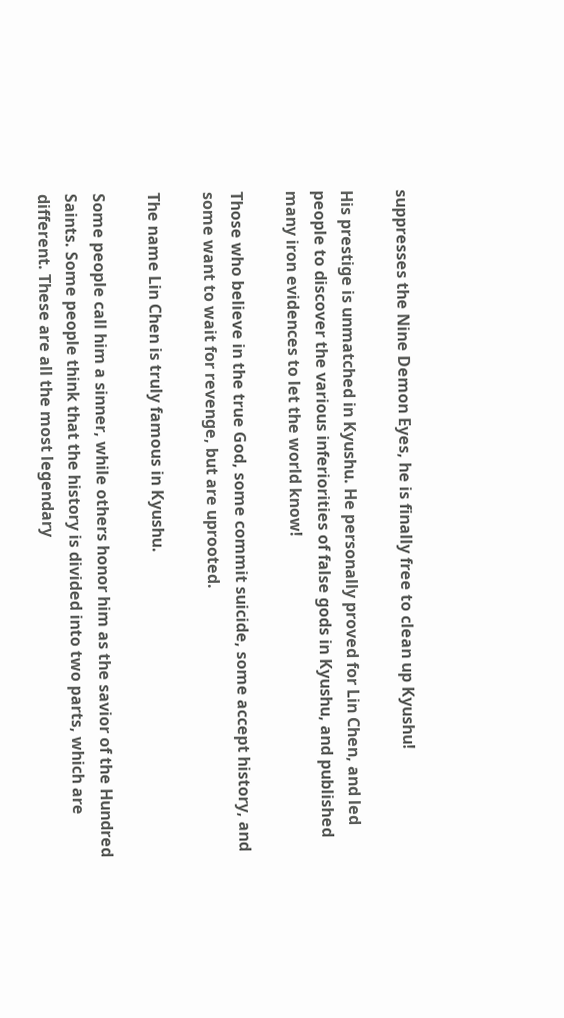suppresses the Nine Demon Eyes, he is finally free to clean up Kyushu!

His prestige is unmatched in Kyushu. He personally proved for Lin Chen, and led people to discover the various inferiorities of false gods in Kyushu, and published many iron evidences to let the world know!

Those who believe in the true God, some commit suicide, some accept history, and some want to wait for revenge, but are uprooted.

The name Lin Chen is truly famous in Kyushu.

Some people call him a sinner, while others honor him as the savior of the Hundred Saints. Some people think that the history is divided into two parts, which are different. These are all the most legendary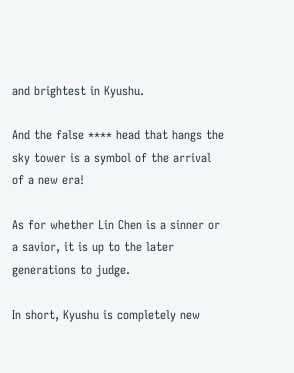and brightest in Kyushu.

And the false **** head that hangs the sky tower is a symbol of the arrival of a new era!

As for whether Lin Chen is a sinner or a savior, it is up to the later generations to judge.

In short, Kyushu is completely new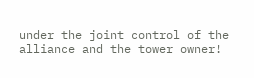under the joint control of the alliance and the tower owner!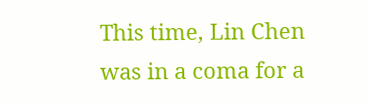This time, Lin Chen was in a coma for a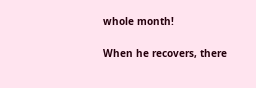whole month!

When he recovers, there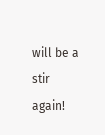will be a stir again!